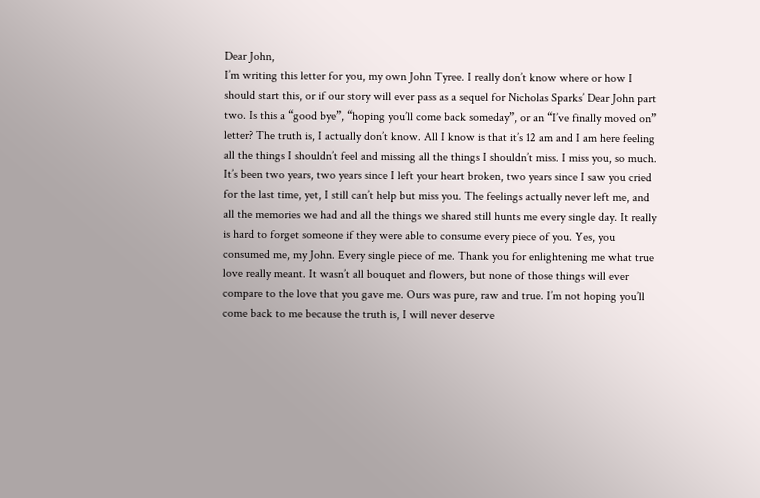Dear John,
I’m writing this letter for you, my own John Tyree. I really don’t know where or how I should start this, or if our story will ever pass as a sequel for Nicholas Sparks’ Dear John part two. Is this a “good bye”, “hoping you’ll come back someday”, or an “I’ve finally moved on” letter? The truth is, I actually don’t know. All I know is that it’s 12 am and I am here feeling all the things I shouldn’t feel and missing all the things I shouldn’t miss. I miss you, so much. It’s been two years, two years since I left your heart broken, two years since I saw you cried for the last time, yet, I still can’t help but miss you. The feelings actually never left me, and all the memories we had and all the things we shared still hunts me every single day. It really is hard to forget someone if they were able to consume every piece of you. Yes, you consumed me, my John. Every single piece of me. Thank you for enlightening me what true love really meant. It wasn’t all bouquet and flowers, but none of those things will ever compare to the love that you gave me. Ours was pure, raw and true. I’m not hoping you’ll come back to me because the truth is, I will never deserve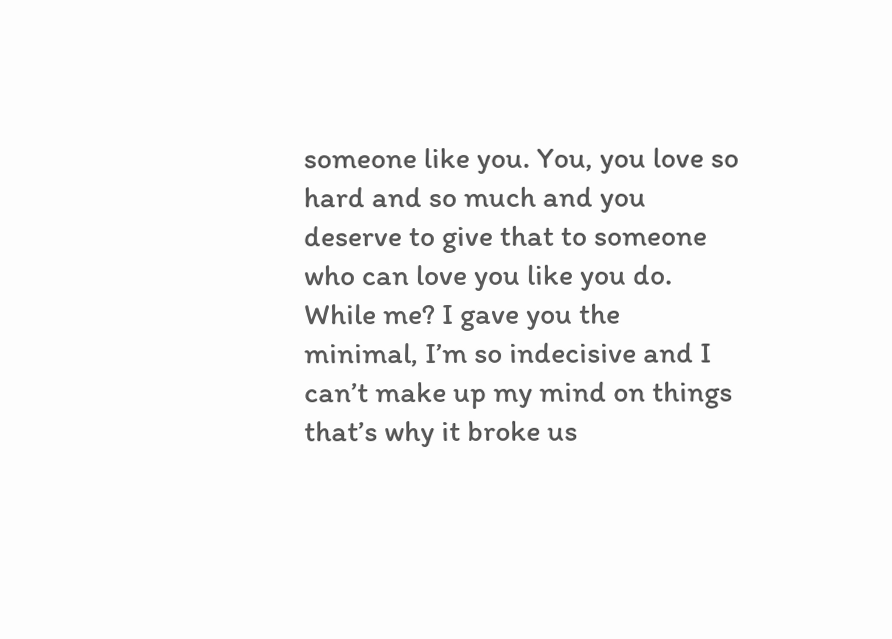someone like you. You, you love so hard and so much and you deserve to give that to someone who can love you like you do. While me? I gave you the minimal, I’m so indecisive and I can’t make up my mind on things that’s why it broke us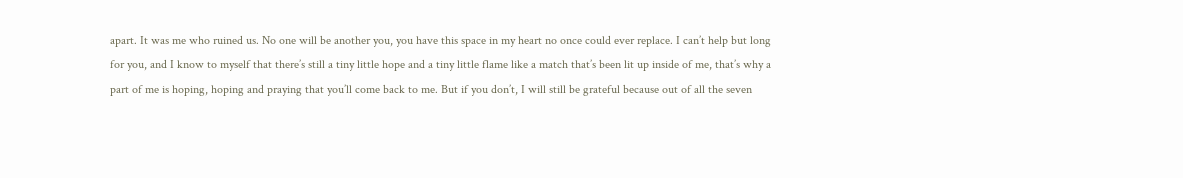apart. It was me who ruined us. No one will be another you, you have this space in my heart no once could ever replace. I can’t help but long for you, and I know to myself that there’s still a tiny little hope and a tiny little flame like a match that’s been lit up inside of me, that’s why a part of me is hoping, hoping and praying that you’ll come back to me. But if you don’t, I will still be grateful because out of all the seven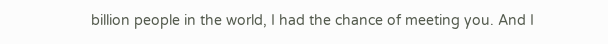billion people in the world, I had the chance of meeting you. And I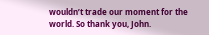wouldn’t trade our moment for the world. So thank you, John.